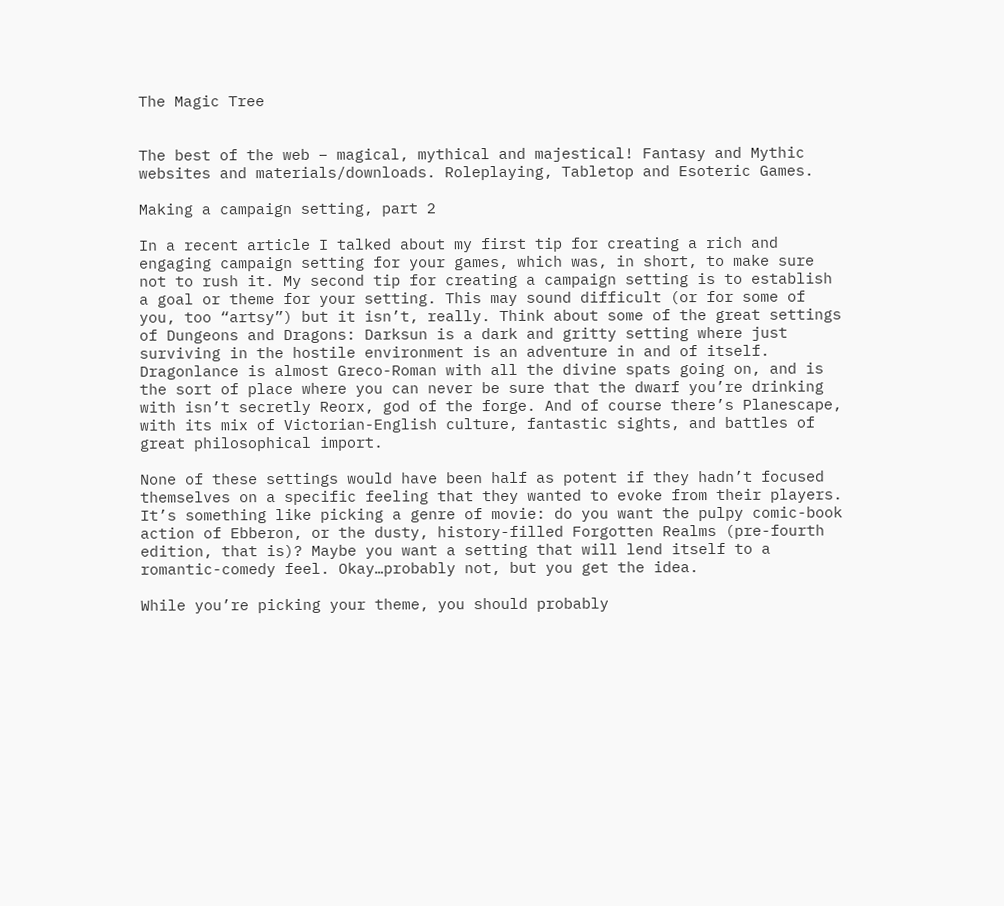The Magic Tree


The best of the web – magical, mythical and majestical! Fantasy and Mythic websites and materials/downloads. Roleplaying, Tabletop and Esoteric Games.

Making a campaign setting, part 2

In a recent article I talked about my first tip for creating a rich and engaging campaign setting for your games, which was, in short, to make sure not to rush it. My second tip for creating a campaign setting is to establish a goal or theme for your setting. This may sound difficult (or for some of you, too “artsy”) but it isn’t, really. Think about some of the great settings of Dungeons and Dragons: Darksun is a dark and gritty setting where just surviving in the hostile environment is an adventure in and of itself. Dragonlance is almost Greco-Roman with all the divine spats going on, and is the sort of place where you can never be sure that the dwarf you’re drinking with isn’t secretly Reorx, god of the forge. And of course there’s Planescape, with its mix of Victorian-English culture, fantastic sights, and battles of great philosophical import.

None of these settings would have been half as potent if they hadn’t focused themselves on a specific feeling that they wanted to evoke from their players. It’s something like picking a genre of movie: do you want the pulpy comic-book action of Ebberon, or the dusty, history-filled Forgotten Realms (pre-fourth edition, that is)? Maybe you want a setting that will lend itself to a romantic-comedy feel. Okay…probably not, but you get the idea.

While you’re picking your theme, you should probably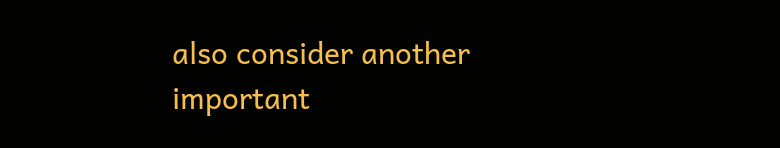also consider another important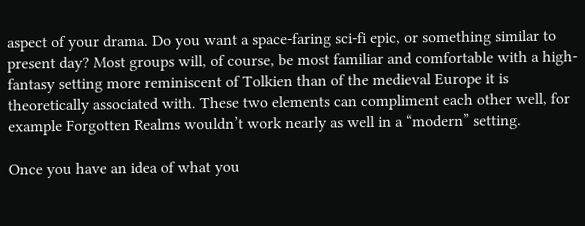aspect of your drama. Do you want a space-faring sci-fi epic, or something similar to present day? Most groups will, of course, be most familiar and comfortable with a high-fantasy setting more reminiscent of Tolkien than of the medieval Europe it is theoretically associated with. These two elements can compliment each other well, for example Forgotten Realms wouldn’t work nearly as well in a “modern” setting.

Once you have an idea of what you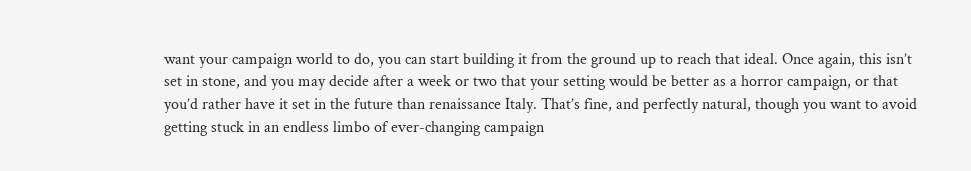want your campaign world to do, you can start building it from the ground up to reach that ideal. Once again, this isn’t set in stone, and you may decide after a week or two that your setting would be better as a horror campaign, or that you’d rather have it set in the future than renaissance Italy. That’s fine, and perfectly natural, though you want to avoid getting stuck in an endless limbo of ever-changing campaign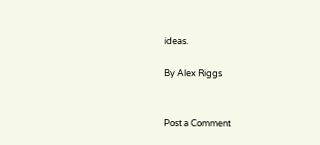ideas.

By Alex Riggs


Post a Comment